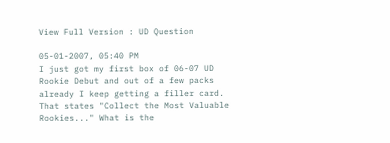View Full Version : UD Question

05-01-2007, 05:40 PM
I just got my first box of 06-07 UD Rookie Debut and out of a few packs already I keep getting a filler card. That states "Collect the Most Valuable Rookies..." What is the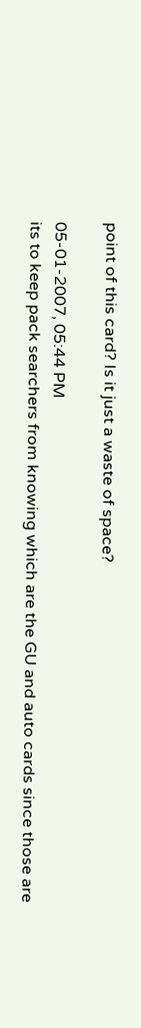point of this card? Is it just a waste of space?

05-01-2007, 05:44 PM
its to keep pack searchers from knowing which are the GU and auto cards since those are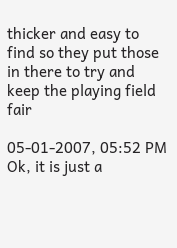thicker and easy to find so they put those in there to try and keep the playing field fair

05-01-2007, 05:52 PM
Ok, it is just a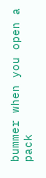bummer when you open a pack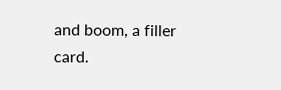and boom, a filler card.